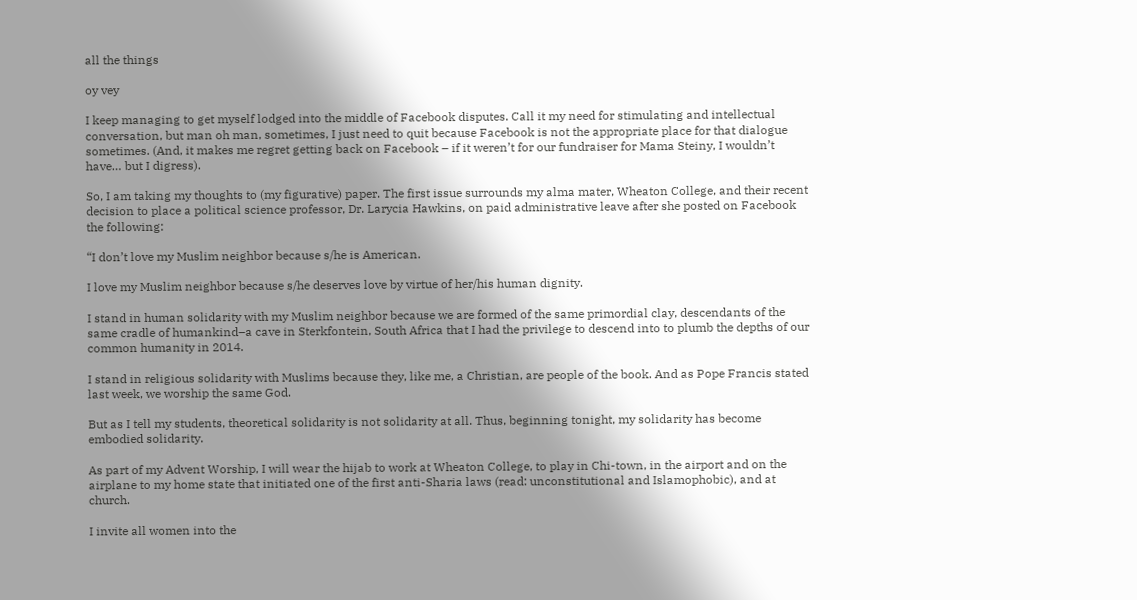all the things

oy vey

I keep managing to get myself lodged into the middle of Facebook disputes. Call it my need for stimulating and intellectual conversation, but man oh man, sometimes, I just need to quit because Facebook is not the appropriate place for that dialogue sometimes. (And, it makes me regret getting back on Facebook – if it weren’t for our fundraiser for Mama Steiny, I wouldn’t have… but I digress).

So, I am taking my thoughts to (my figurative) paper. The first issue surrounds my alma mater, Wheaton College, and their recent decision to place a political science professor, Dr. Larycia Hawkins, on paid administrative leave after she posted on Facebook the following:

“I don’t love my Muslim neighbor because s/he is American.

I love my Muslim neighbor because s/he deserves love by virtue of her/his human dignity.

I stand in human solidarity with my Muslim neighbor because we are formed of the same primordial clay, descendants of the same cradle of humankind–a cave in Sterkfontein, South Africa that I had the privilege to descend into to plumb the depths of our common humanity in 2014.

I stand in religious solidarity with Muslims because they, like me, a Christian, are people of the book. And as Pope Francis stated last week, we worship the same God.

But as I tell my students, theoretical solidarity is not solidarity at all. Thus, beginning tonight, my solidarity has become embodied solidarity.

As part of my Advent Worship, I will wear the hijab to work at Wheaton College, to play in Chi-town, in the airport and on the airplane to my home state that initiated one of the first anti-Sharia laws (read: unconstitutional and Islamophobic), and at church.

I invite all women into the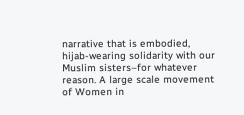narrative that is embodied, hijab-wearing solidarity with our Muslim sisters–for whatever reason. A large scale movement of Women in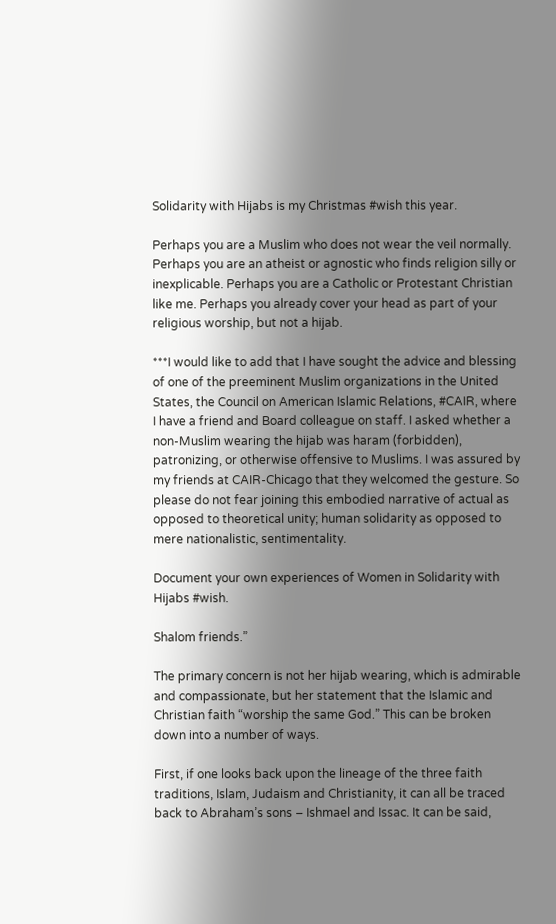Solidarity with Hijabs is my Christmas #wish this year.

Perhaps you are a Muslim who does not wear the veil normally. Perhaps you are an atheist or agnostic who finds religion silly or inexplicable. Perhaps you are a Catholic or Protestant Christian like me. Perhaps you already cover your head as part of your religious worship, but not a hijab.

***I would like to add that I have sought the advice and blessing of one of the preeminent Muslim organizations in the United States, the Council on American Islamic Relations, #CAIR, where I have a friend and Board colleague on staff. I asked whether a non-Muslim wearing the hijab was haram (forbidden), patronizing, or otherwise offensive to Muslims. I was assured by my friends at CAIR-Chicago that they welcomed the gesture. So please do not fear joining this embodied narrative of actual as opposed to theoretical unity; human solidarity as opposed to mere nationalistic, sentimentality.

Document your own experiences of Women in Solidarity with Hijabs #wish.

Shalom friends.”

The primary concern is not her hijab wearing, which is admirable and compassionate, but her statement that the Islamic and Christian faith “worship the same God.” This can be broken down into a number of ways.

First, if one looks back upon the lineage of the three faith traditions, Islam, Judaism and Christianity, it can all be traced back to Abraham’s sons – Ishmael and Issac. It can be said,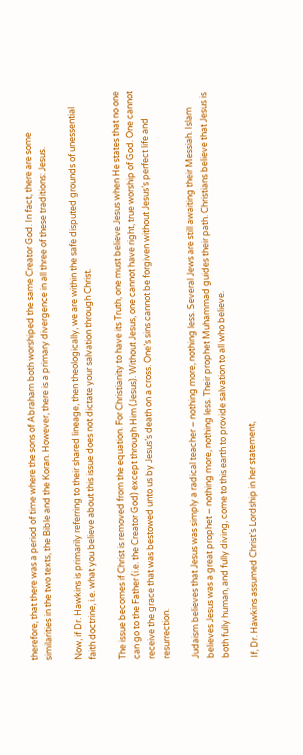therefore, that there was a period of time where the sons of Abraham both worshiped the same Creator God. In fact, there are some similarities in the two texts, the Bible and the Koran. However, there is a primary divergence in all three of these traditions: Jesus.

Now, if Dr. Hawkins is primarily referring to their shared lineage, then theologically, we are within the safe disputed grounds of unessential faith doctrine, i.e. what you believe about this issue does not dictate your salvation through Christ.

The issue becomes if Christ is removed from the equation. For Christianity to have its Truth, one must believe Jesus when He states that no one can go to the Father (i.e. the Creator God) except through Him (Jesus). Without Jesus, one cannot have right, true worship of God. One cannot receive the grace that was bestowed unto us by Jesus’s death on a cross. One’s sins cannot be forgiven without Jesus’s perfect life and resurrection.

Judaism believes that Jesus was simply a radical teacher – nothing more, nothing less. Several Jews are still awaiting their Messiah. Islam believes Jesus was a great prophet – nothing more, nothing less. Their prophet Muhammad guides their path. Christians believe that Jesus is both fully human, and fully diving, come to this earth to provide salvation to all who believe.

If, Dr. Hawkins assumed Christ’s Lordship in her statement,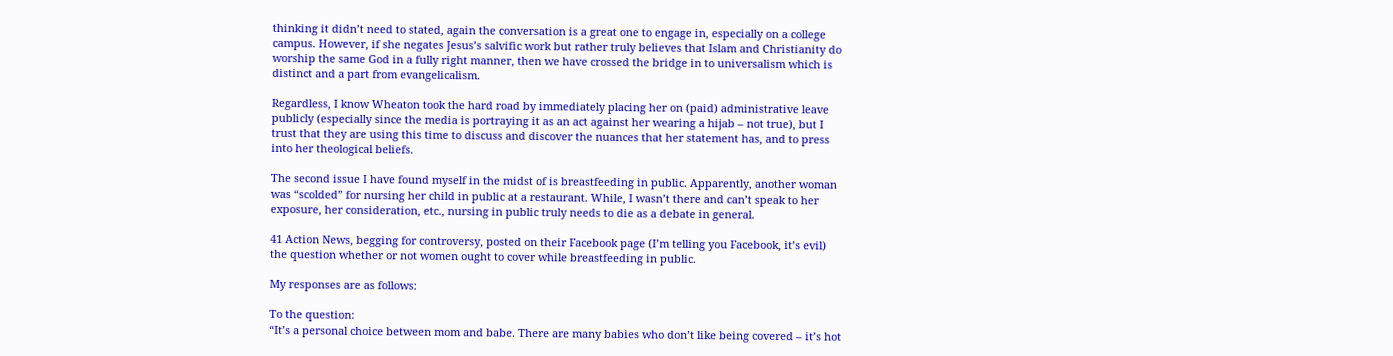thinking it didn’t need to stated, again the conversation is a great one to engage in, especially on a college campus. However, if she negates Jesus’s salvific work but rather truly believes that Islam and Christianity do worship the same God in a fully right manner, then we have crossed the bridge in to universalism which is distinct and a part from evangelicalism.

Regardless, I know Wheaton took the hard road by immediately placing her on (paid) administrative leave publicly (especially since the media is portraying it as an act against her wearing a hijab – not true), but I trust that they are using this time to discuss and discover the nuances that her statement has, and to press into her theological beliefs.

The second issue I have found myself in the midst of is breastfeeding in public. Apparently, another woman was “scolded” for nursing her child in public at a restaurant. While, I wasn’t there and can’t speak to her exposure, her consideration, etc., nursing in public truly needs to die as a debate in general.

41 Action News, begging for controversy, posted on their Facebook page (I’m telling you Facebook, it’s evil) the question whether or not women ought to cover while breastfeeding in public.

My responses are as follows:

To the question:
“It’s a personal choice between mom and babe. There are many babies who don’t like being covered – it’s hot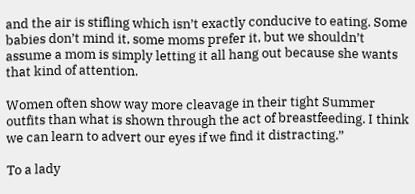and the air is stifling which isn’t exactly conducive to eating. Some babies don’t mind it, some moms prefer it, but we shouldn’t assume a mom is simply letting it all hang out because she wants that kind of attention.

Women often show way more cleavage in their tight Summer outfits than what is shown through the act of breastfeeding. I think we can learn to advert our eyes if we find it distracting.”

To a lady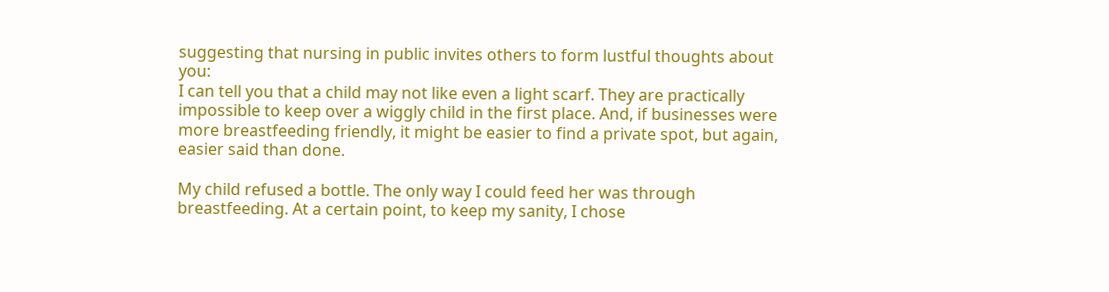suggesting that nursing in public invites others to form lustful thoughts about you:
I can tell you that a child may not like even a light scarf. They are practically impossible to keep over a wiggly child in the first place. And, if businesses were more breastfeeding friendly, it might be easier to find a private spot, but again, easier said than done.

My child refused a bottle. The only way I could feed her was through breastfeeding. At a certain point, to keep my sanity, I chose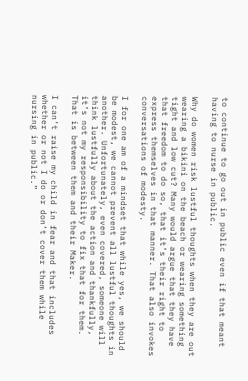to continue to go out in public even if that meant having to nurse in public.

Why do women risk lustful thoughts when they are out wearing a bikini on the beach or wearing something tight and low cut? Many would argue that they have that freedom to do so, that it’s their right to express themselves in that manner. That also invokes conversations of modesty.

I for one am of a mindset that while yes, we should be modest, we cannot prevent all lustful thoughts in another. Unfortunately, even covered, someone will think lustfully about the action and thankfully, it’s not my responsibility to fix that for them. That is between them and their Maker.

I can’t raise my child in fear and that includes whether or not I do or don’t cover them while nursing in public.”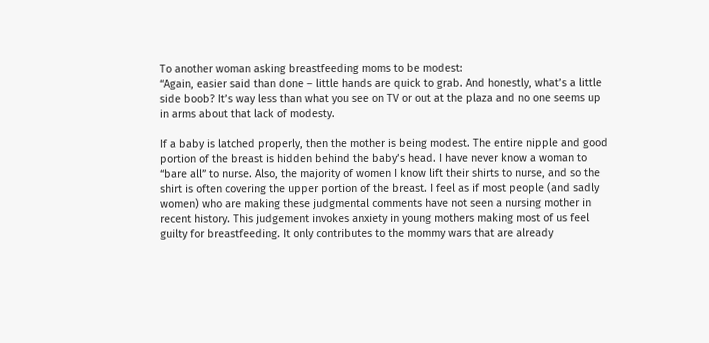To another woman asking breastfeeding moms to be modest:
“Again, easier said than done – little hands are quick to grab. And honestly, what’s a little side boob? It’s way less than what you see on TV or out at the plaza and no one seems up in arms about that lack of modesty.

If a baby is latched properly, then the mother is being modest. The entire nipple and good portion of the breast is hidden behind the baby’s head. I have never know a woman to “bare all” to nurse. Also, the majority of women I know lift their shirts to nurse, and so the shirt is often covering the upper portion of the breast. I feel as if most people (and sadly women) who are making these judgmental comments have not seen a nursing mother in recent history. This judgement invokes anxiety in young mothers making most of us feel guilty for breastfeeding. It only contributes to the mommy wars that are already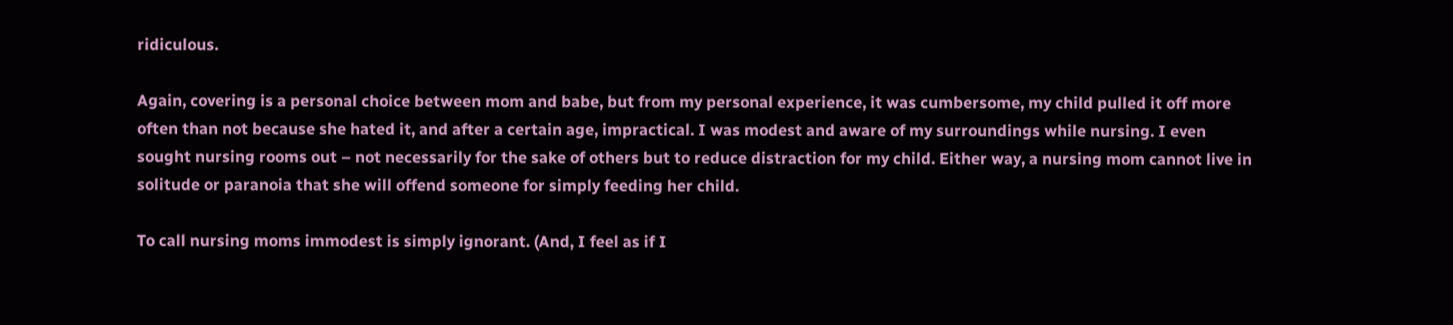ridiculous.

Again, covering is a personal choice between mom and babe, but from my personal experience, it was cumbersome, my child pulled it off more often than not because she hated it, and after a certain age, impractical. I was modest and aware of my surroundings while nursing. I even sought nursing rooms out – not necessarily for the sake of others but to reduce distraction for my child. Either way, a nursing mom cannot live in solitude or paranoia that she will offend someone for simply feeding her child.

To call nursing moms immodest is simply ignorant. (And, I feel as if I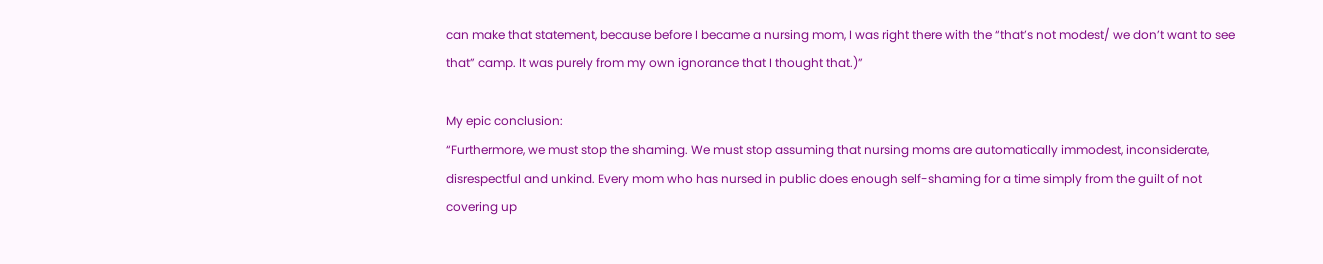can make that statement, because before I became a nursing mom, I was right there with the “that’s not modest/ we don’t want to see that” camp. It was purely from my own ignorance that I thought that.)”

My epic conclusion:
“Furthermore, we must stop the shaming. We must stop assuming that nursing moms are automatically immodest, inconsiderate, disrespectful and unkind. Every mom who has nursed in public does enough self-shaming for a time simply from the guilt of not covering up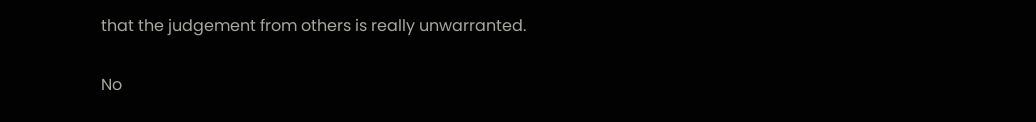that the judgement from others is really unwarranted.

No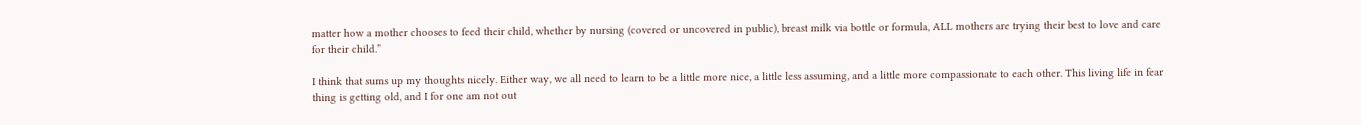matter how a mother chooses to feed their child, whether by nursing (covered or uncovered in public), breast milk via bottle or formula, ALL mothers are trying their best to love and care for their child.”

I think that sums up my thoughts nicely. Either way, we all need to learn to be a little more nice, a little less assuming, and a little more compassionate to each other. This living life in fear thing is getting old, and I for one am not out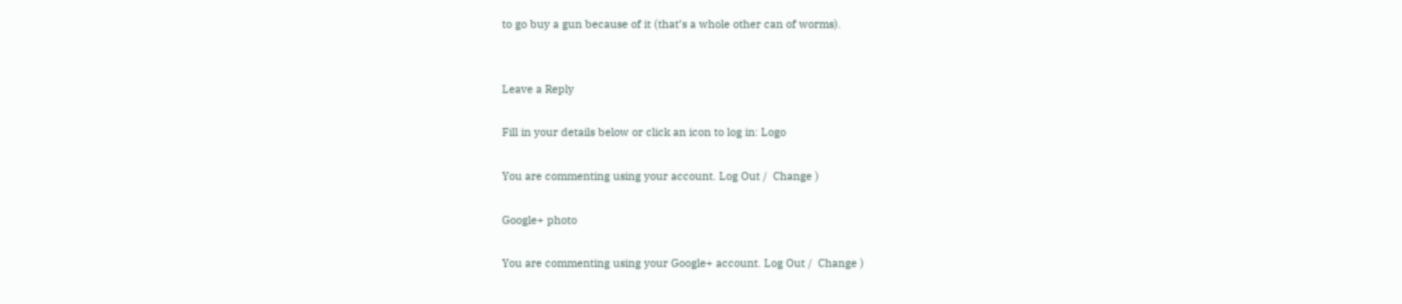to go buy a gun because of it (that’s a whole other can of worms).


Leave a Reply

Fill in your details below or click an icon to log in: Logo

You are commenting using your account. Log Out /  Change )

Google+ photo

You are commenting using your Google+ account. Log Out /  Change )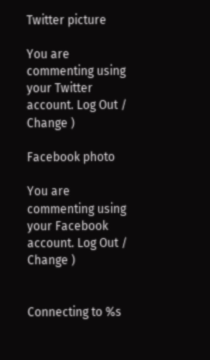Twitter picture

You are commenting using your Twitter account. Log Out /  Change )

Facebook photo

You are commenting using your Facebook account. Log Out /  Change )


Connecting to %s